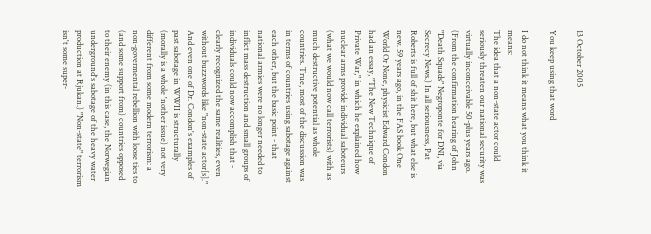13 October 2005

You keep using that word

I do not think it means what you think it means:
The idea that a non-state actor could seriously threaten our national security was virtually inconceivable 50-plus years ago.
(From the confirmation hearing of John "Death Squads" Negroponte for DNI, via Secrecy News.) In all seriousness, Pat Roberts is full of shit here, but what else is new. 59 years ago, in the FAS book One World Or None, physicist Edward Condon had an essay, "The New Technique of Private War," in which he explained how nuclear arms provide individual saboteurs (what we would now call terrorists) with as much destructive potential as whole countries. True, most of the discussion was in terms of countries using sabotage against each other, but the basic point - that national armies were no longer needed to inflict mass destruction and small groups of individuals could now accomplish that - clearly recognized the same realities, even without buzzwords like "non-state actor[s]." And even one of Dr. Condon's examples of past sabotage in WWII is structurally (morally is a whole 'nother issue) not very different from some modern terrorism: a non-govermental rebellion with loose ties to (and some support from) countries opposed to their enemy (in this case, the Norwegian underground's sabotage of the heavy water production at Rjukan.) "Non-state" terrorism isn't some super-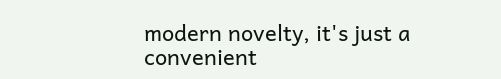modern novelty, it's just a convenient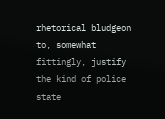rhetorical bludgeon to, somewhat fittingly, justify the kind of police state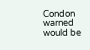Condon warned would be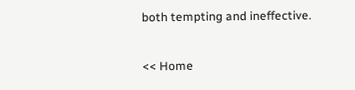both tempting and ineffective.

<< Home